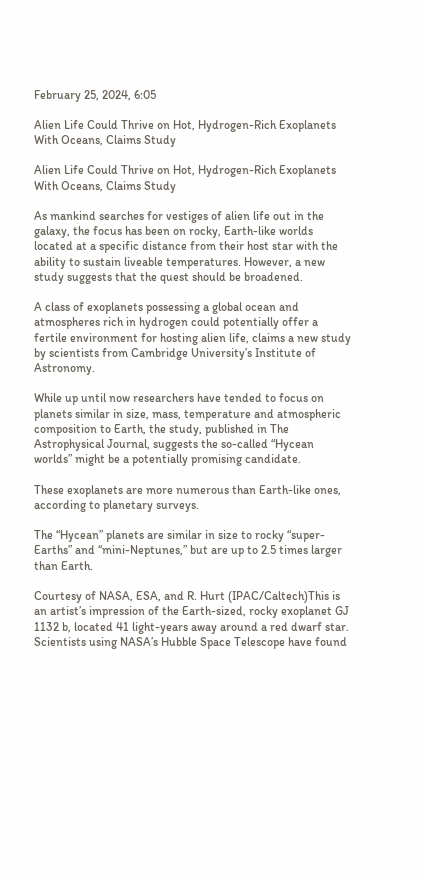February 25, 2024, 6:05

Alien Life Could Thrive on Hot, Hydrogen-Rich Exoplanets With Oceans, Claims Study

Alien Life Could Thrive on Hot, Hydrogen-Rich Exoplanets With Oceans, Claims Study

As mankind searches for vestiges of alien life out in the galaxy, the focus has been on rocky, Earth-like worlds located at a specific distance from their host star with the ability to sustain liveable temperatures. However, a new study suggests that the quest should be broadened.

A class of exoplanets possessing a global ocean and atmospheres rich in hydrogen could potentially offer a fertile environment for hosting alien life, claims a new study by scientists from Cambridge University’s Institute of Astronomy.

While up until now researchers have tended to focus on planets similar in size, mass, temperature and atmospheric composition to Earth, the study, published in The Astrophysical Journal, suggests the so-called “Hycean worlds” might be a potentially promising candidate.

These exoplanets are more numerous than Earth-like ones, according to planetary surveys.

The “Hycean” planets are similar in size to rocky “super-Earths” and “mini-Neptunes,” but are up to 2.5 times larger than Earth.

Courtesy of NASA, ESA, and R. Hurt (IPAC/Caltech)This is an artist’s impression of the Earth-sized, rocky exoplanet GJ 1132 b, located 41 light-years away around a red dwarf star. Scientists using NASA’s Hubble Space Telescope have found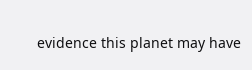evidence this planet may have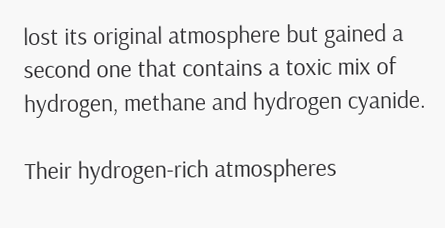lost its original atmosphere but gained a second one that contains a toxic mix of hydrogen, methane and hydrogen cyanide.

Their hydrogen-rich atmospheres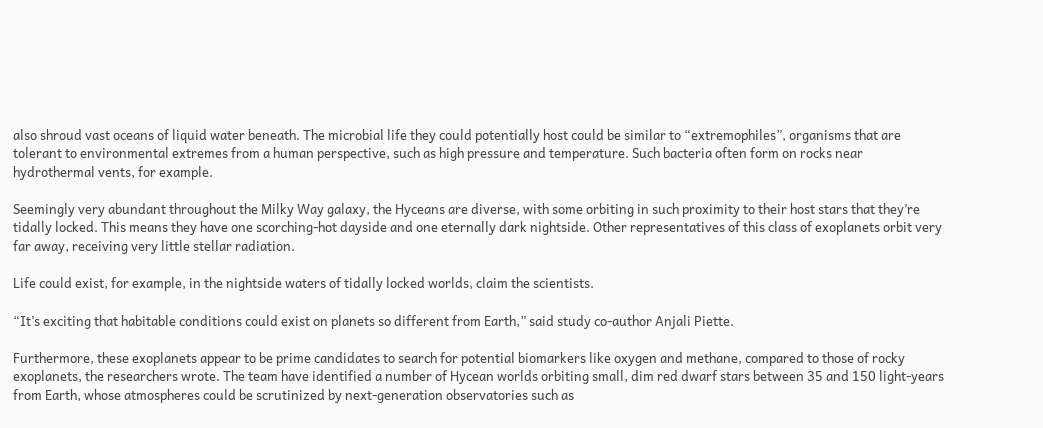also shroud vast oceans of liquid water beneath. The microbial life they could potentially host could be similar to “extremophiles”, organisms that are tolerant to environmental extremes from a human perspective, such as high pressure and temperature. Such bacteria often form on rocks near hydrothermal vents, for example.

Seemingly very abundant throughout the Milky Way galaxy, the Hyceans are diverse, with some orbiting in such proximity to their host stars that they’re tidally locked. This means they have one scorching-hot dayside and one eternally dark nightside. Other representatives of this class of exoplanets orbit very far away, receiving very little stellar radiation.

Life could exist, for example, in the nightside waters of tidally locked worlds, claim the scientists.

“It’s exciting that habitable conditions could exist on planets so different from Earth,” said study co-author Anjali Piette.

Furthermore, these exoplanets appear to be prime candidates to search for potential biomarkers like oxygen and methane, compared to those of rocky exoplanets, the researchers wrote. The team have identified a number of Hycean worlds orbiting small, dim red dwarf stars between 35 and 150 light-years from Earth, whose atmospheres could be scrutinized by next-generation observatories such as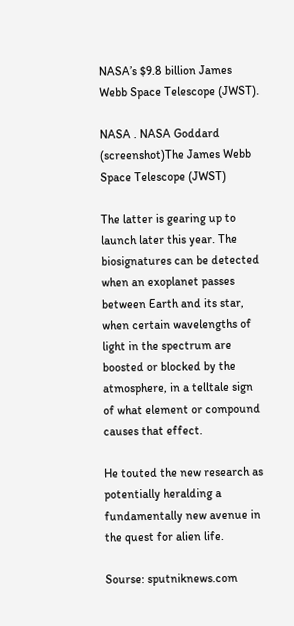NASA’s $9.8 billion James Webb Space Telescope (JWST).

NASA . NASA Goddard (screenshot)The James Webb Space Telescope (JWST)

The latter is gearing up to launch later this year. The biosignatures can be detected when an exoplanet passes between Earth and its star, when certain wavelengths of light in the spectrum are boosted or blocked by the atmosphere, in a telltale sign of what element or compound causes that effect.

He touted the new research as potentially heralding a fundamentally new avenue in the quest for alien life.

Sourse: sputniknews.com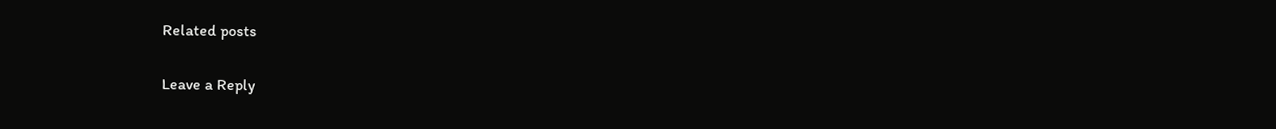Related posts

Leave a Reply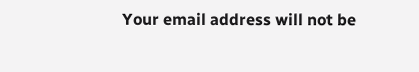Your email address will not be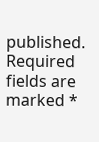published. Required fields are marked *